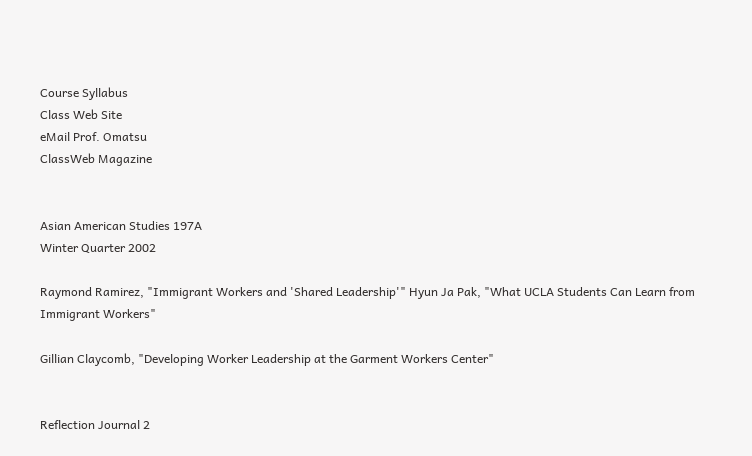Course Syllabus
Class Web Site
eMail Prof. Omatsu
ClassWeb Magazine


Asian American Studies 197A
Winter Quarter 2002

Raymond Ramirez, "Immigrant Workers and 'Shared Leadership'" Hyun Ja Pak, "What UCLA Students Can Learn from Immigrant Workers"

Gillian Claycomb, "Developing Worker Leadership at the Garment Workers Center"


Reflection Journal 2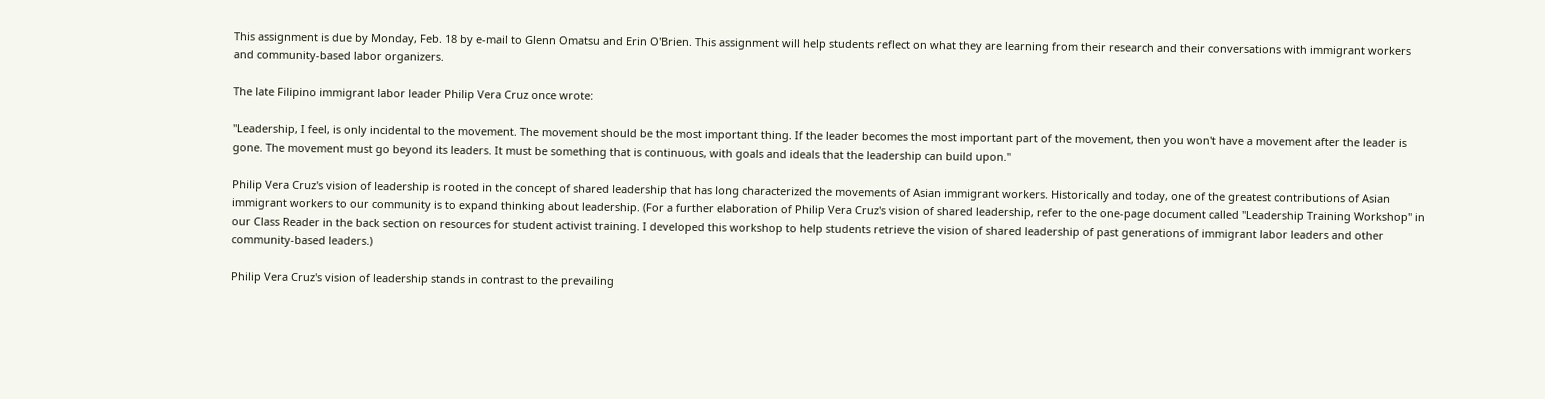This assignment is due by Monday, Feb. 18 by e-mail to Glenn Omatsu and Erin O'Brien. This assignment will help students reflect on what they are learning from their research and their conversations with immigrant workers and community-based labor organizers.

The late Filipino immigrant labor leader Philip Vera Cruz once wrote:

"Leadership, I feel, is only incidental to the movement. The movement should be the most important thing. If the leader becomes the most important part of the movement, then you won't have a movement after the leader is gone. The movement must go beyond its leaders. It must be something that is continuous, with goals and ideals that the leadership can build upon."

Philip Vera Cruz's vision of leadership is rooted in the concept of shared leadership that has long characterized the movements of Asian immigrant workers. Historically and today, one of the greatest contributions of Asian immigrant workers to our community is to expand thinking about leadership. (For a further elaboration of Philip Vera Cruz's vision of shared leadership, refer to the one-page document called "Leadership Training Workshop" in our Class Reader in the back section on resources for student activist training. I developed this workshop to help students retrieve the vision of shared leadership of past generations of immigrant labor leaders and other community-based leaders.)

Philip Vera Cruz's vision of leadership stands in contrast to the prevailing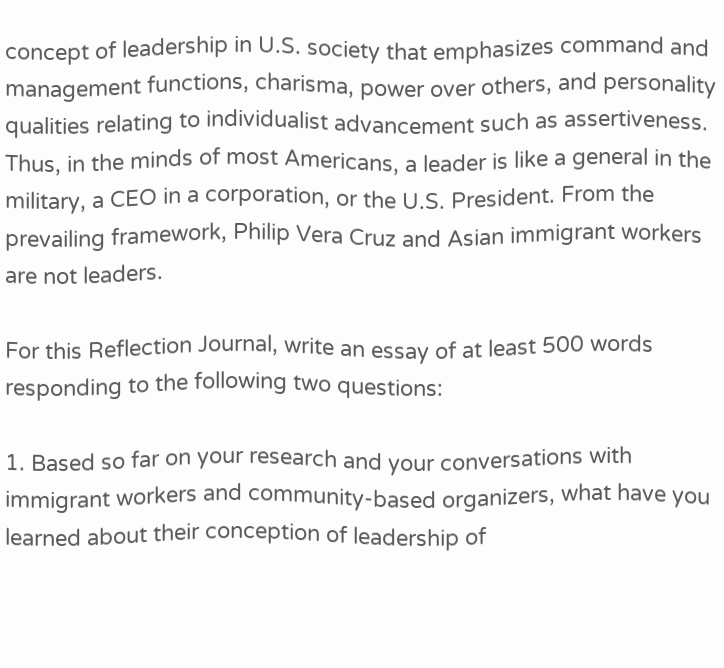concept of leadership in U.S. society that emphasizes command and management functions, charisma, power over others, and personality qualities relating to individualist advancement such as assertiveness. Thus, in the minds of most Americans, a leader is like a general in the military, a CEO in a corporation, or the U.S. President. From the prevailing framework, Philip Vera Cruz and Asian immigrant workers are not leaders.

For this Reflection Journal, write an essay of at least 500 words responding to the following two questions:

1. Based so far on your research and your conversations with immigrant workers and community-based organizers, what have you learned about their conception of leadership of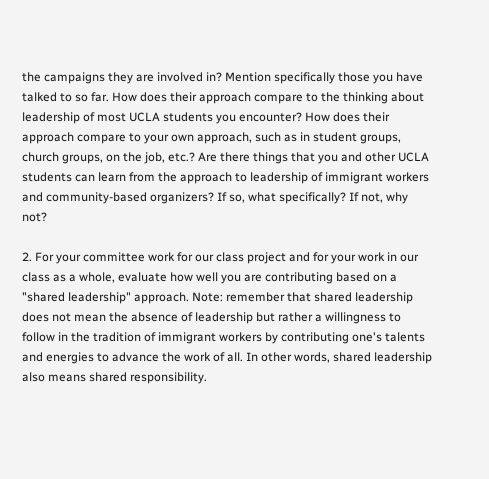the campaigns they are involved in? Mention specifically those you have talked to so far. How does their approach compare to the thinking about leadership of most UCLA students you encounter? How does their approach compare to your own approach, such as in student groups, church groups, on the job, etc.? Are there things that you and other UCLA students can learn from the approach to leadership of immigrant workers and community-based organizers? If so, what specifically? If not, why not?

2. For your committee work for our class project and for your work in our class as a whole, evaluate how well you are contributing based on a "shared leadership" approach. Note: remember that shared leadership does not mean the absence of leadership but rather a willingness to follow in the tradition of immigrant workers by contributing one's talents and energies to advance the work of all. In other words, shared leadership also means shared responsibility.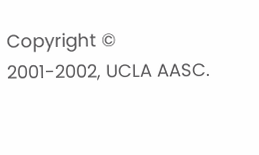Copyright © 2001-2002, UCLA AASC.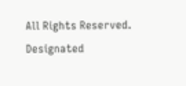All Rights Reserved.
Designated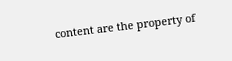content are the property of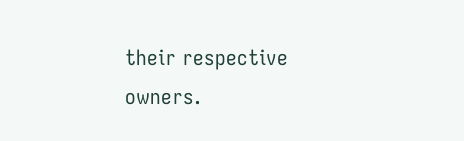their respective owners.